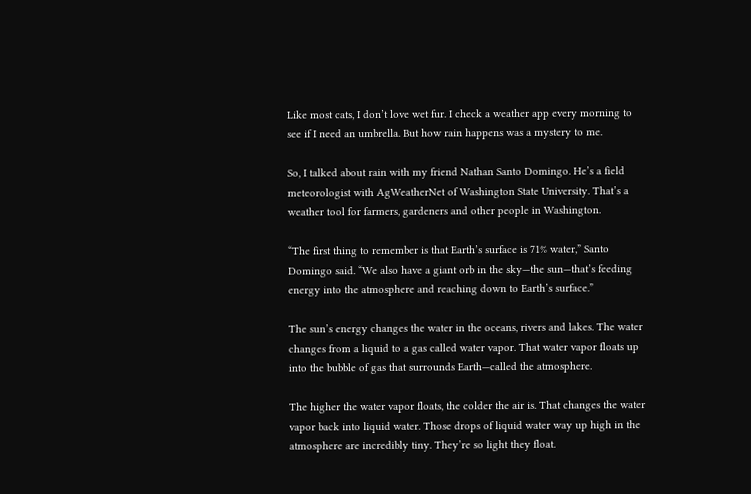Like most cats, I don’t love wet fur. I check a weather app every morning to see if I need an umbrella. But how rain happens was a mystery to me.

So, I talked about rain with my friend Nathan Santo Domingo. He’s a field meteorologist with AgWeatherNet of Washington State University. That’s a weather tool for farmers, gardeners and other people in Washington.

“The first thing to remember is that Earth’s surface is 71% water,” Santo Domingo said. “We also have a giant orb in the sky—the sun—that’s feeding energy into the atmosphere and reaching down to Earth’s surface.”

The sun’s energy changes the water in the oceans, rivers and lakes. The water changes from a liquid to a gas called water vapor. That water vapor floats up into the bubble of gas that surrounds Earth—called the atmosphere.

The higher the water vapor floats, the colder the air is. That changes the water vapor back into liquid water. Those drops of liquid water way up high in the atmosphere are incredibly tiny. They’re so light they float.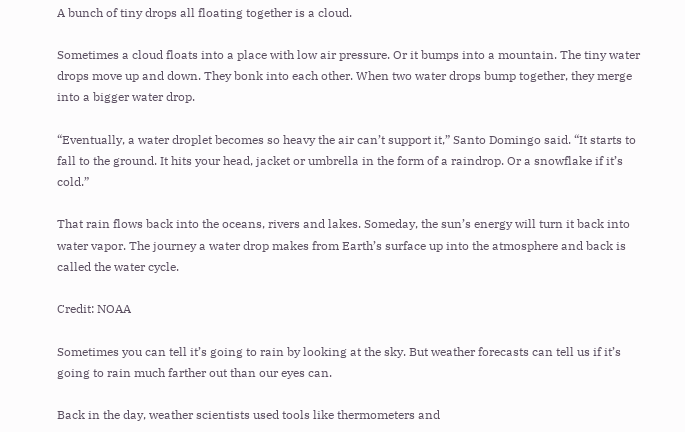A bunch of tiny drops all floating together is a cloud.

Sometimes a cloud floats into a place with low air pressure. Or it bumps into a mountain. The tiny water drops move up and down. They bonk into each other. When two water drops bump together, they merge into a bigger water drop.

“Eventually, a water droplet becomes so heavy the air can’t support it,” Santo Domingo said. “It starts to fall to the ground. It hits your head, jacket or umbrella in the form of a raindrop. Or a snowflake if it’s cold.”

That rain flows back into the oceans, rivers and lakes. Someday, the sun’s energy will turn it back into water vapor. The journey a water drop makes from Earth’s surface up into the atmosphere and back is called the water cycle.

Credit: NOAA

Sometimes you can tell it’s going to rain by looking at the sky. But weather forecasts can tell us if it’s going to rain much farther out than our eyes can.

Back in the day, weather scientists used tools like thermometers and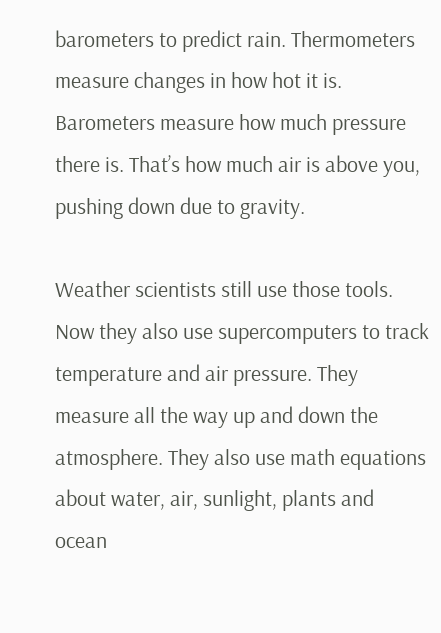barometers to predict rain. Thermometers measure changes in how hot it is. Barometers measure how much pressure there is. That’s how much air is above you, pushing down due to gravity.

Weather scientists still use those tools. Now they also use supercomputers to track temperature and air pressure. They measure all the way up and down the atmosphere. They also use math equations about water, air, sunlight, plants and ocean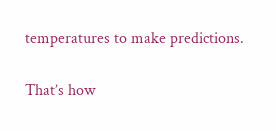temperatures to make predictions.

That’s how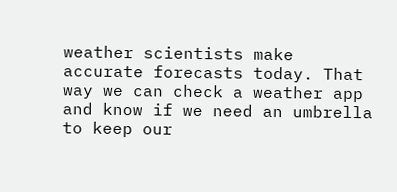weather scientists make accurate forecasts today. That way we can check a weather app and know if we need an umbrella to keep our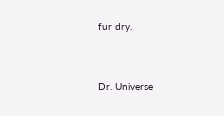fur dry.


Dr. Universe